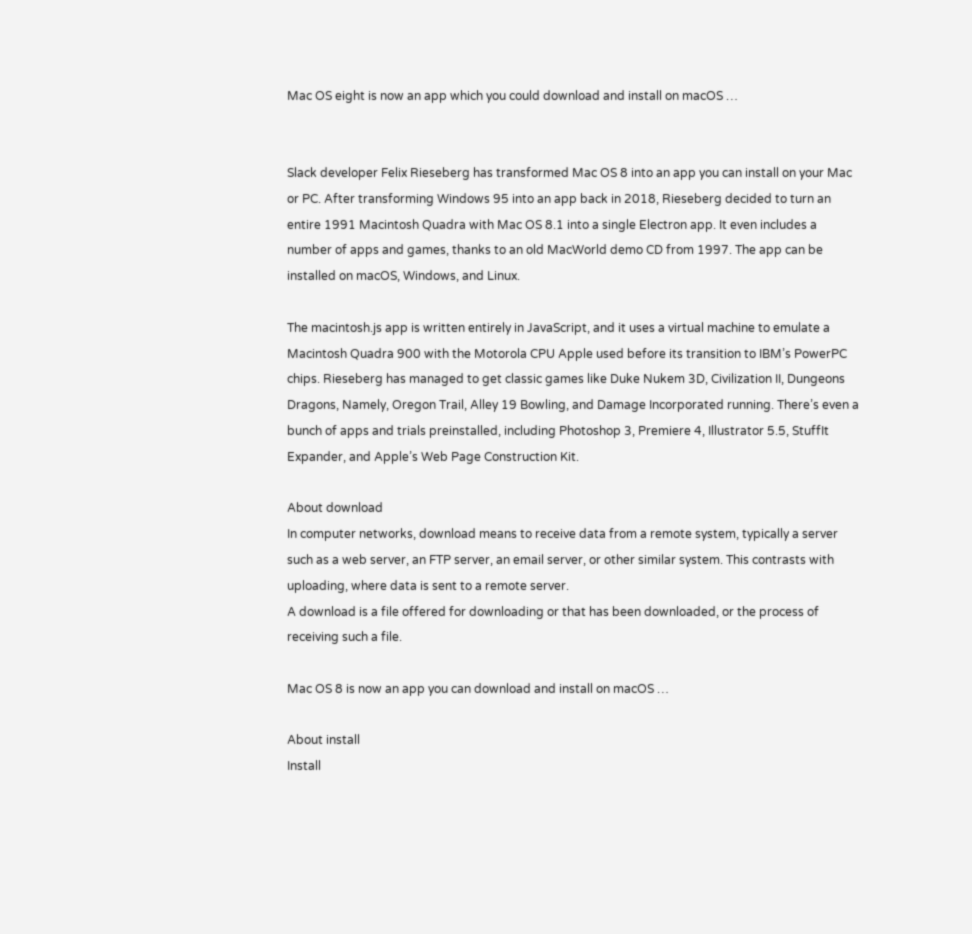Mac OS eight is now an app which you could download and install on macOS …


Slack developer Felix Rieseberg has transformed Mac OS 8 into an app you can install on your Mac or PC. After transforming Windows 95 into an app back in 2018, Rieseberg decided to turn an entire 1991 Macintosh Quadra with Mac OS 8.1 into a single Electron app. It even includes a number of apps and games, thanks to an old MacWorld demo CD from 1997. The app can be installed on macOS, Windows, and Linux.

The macintosh.js app is written entirely in JavaScript, and it uses a virtual machine to emulate a Macintosh Quadra 900 with the Motorola CPU Apple used before its transition to IBM’s PowerPC chips. Rieseberg has managed to get classic games like Duke Nukem 3D, Civilization II, Dungeons Dragons, Namely, Oregon Trail, Alley 19 Bowling, and Damage Incorporated running. There’s even a bunch of apps and trials preinstalled, including Photoshop 3, Premiere 4, Illustrator 5.5, StuffIt Expander, and Apple’s Web Page Construction Kit.

About download
In computer networks, download means to receive data from a remote system, typically a server such as a web server, an FTP server, an email server, or other similar system. This contrasts with uploading, where data is sent to a remote server.
A download is a file offered for downloading or that has been downloaded, or the process of receiving such a file.

Mac OS 8 is now an app you can download and install on macOS …

About install
Install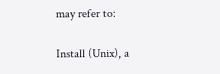may refer to:

Install (Unix), a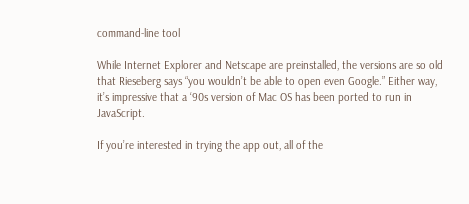command-line tool

While Internet Explorer and Netscape are preinstalled, the versions are so old that Rieseberg says “you wouldn’t be able to open even Google.” Either way, it’s impressive that a ‘90s version of Mac OS has been ported to run in JavaScript.

If you’re interested in trying the app out, all of the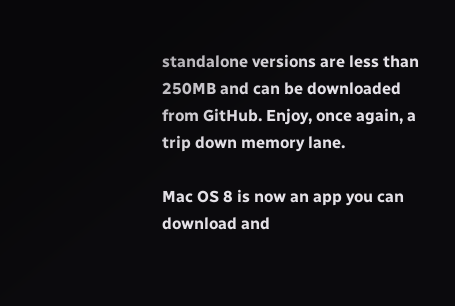standalone versions are less than 250MB and can be downloaded from GitHub. Enjoy, once again, a trip down memory lane.

Mac OS 8 is now an app you can download and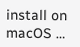install on macOS …